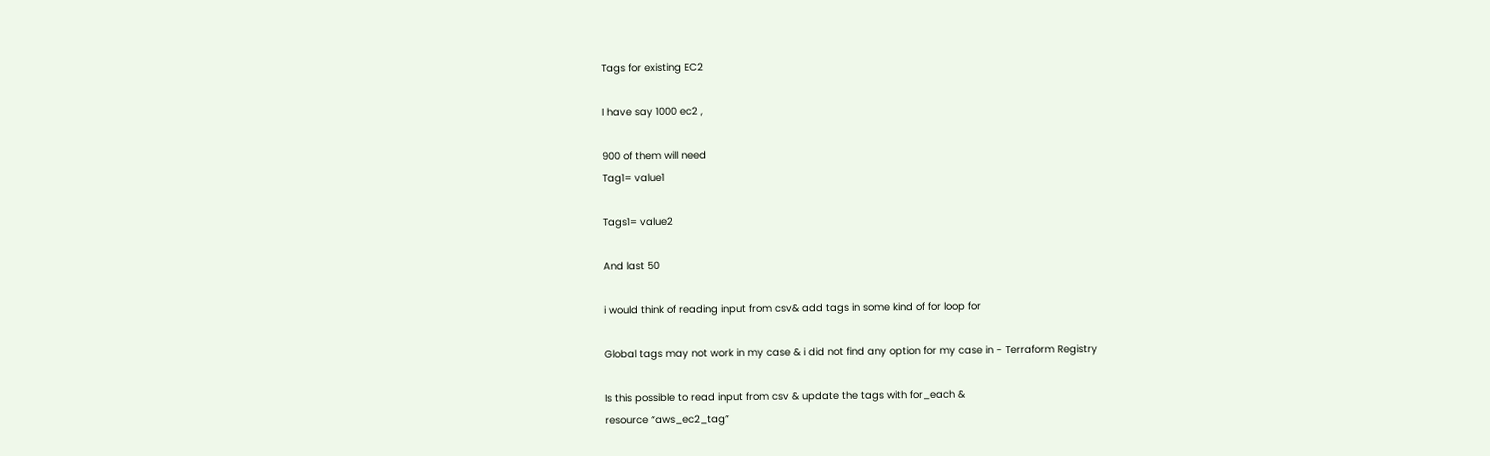Tags for existing EC2

I have say 1000 ec2 ,

900 of them will need
Tag1= value1

Tags1= value2

And last 50

i would think of reading input from csv& add tags in some kind of for loop for

Global tags may not work in my case & i did not find any option for my case in - Terraform Registry

Is this possible to read input from csv & update the tags with for_each &
resource “aws_ec2_tag”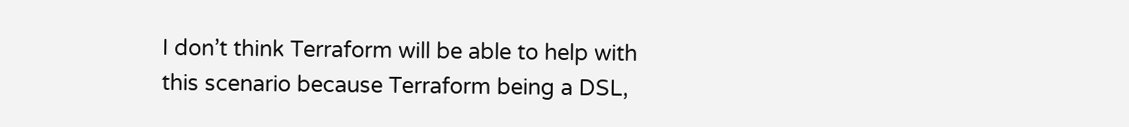I don’t think Terraform will be able to help with this scenario because Terraform being a DSL,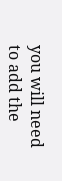you will need to add the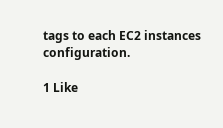tags to each EC2 instances configuration.

1 Like